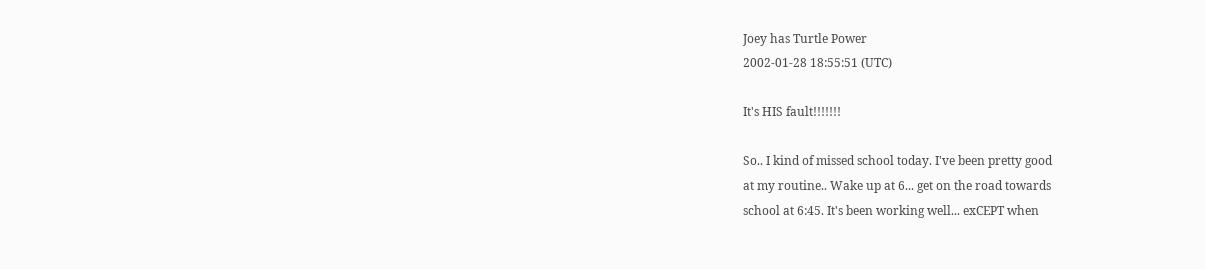Joey has Turtle Power
2002-01-28 18:55:51 (UTC)

It's HIS fault!!!!!!!

So.. I kind of missed school today. I've been pretty good
at my routine.. Wake up at 6... get on the road towards
school at 6:45. It's been working well... exCEPT when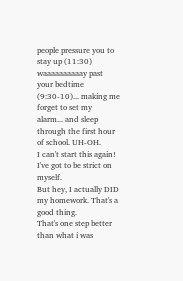people pressure you to stay up (11:30) waaaaaaaaaay past
your bedtime (9:30-10)... making me forget to set my
alarm... and sleep through the first hour of school. UH-OH.
I can't start this again! I've got to be strict on myself.
But hey, I actually DID my homework. That's a good thing.
That's one step better than what i was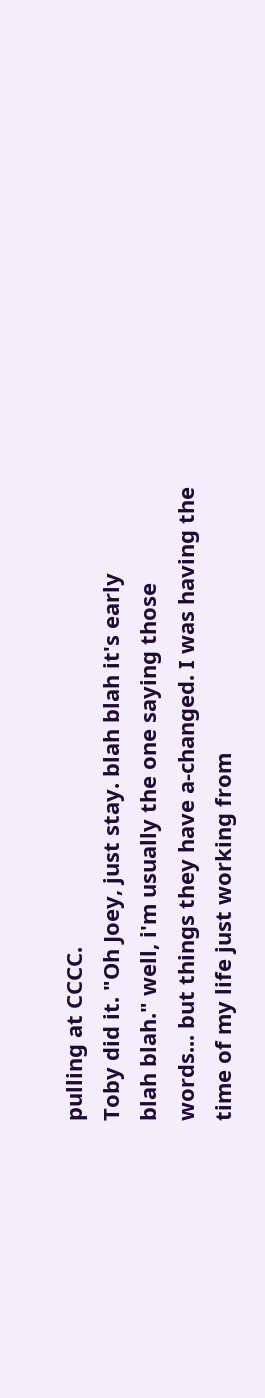pulling at CCCC.
Toby did it. "Oh Joey, just stay. blah blah it's early
blah blah." well, i'm usually the one saying those
words... but things they have a-changed. I was having the
time of my life just working from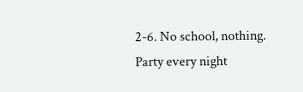2-6. No school, nothing.
Party every night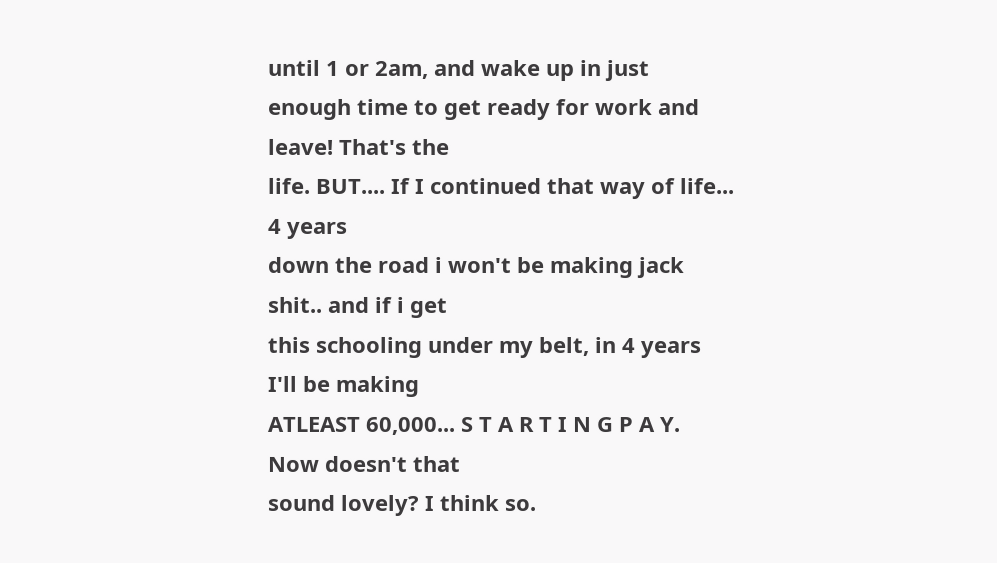until 1 or 2am, and wake up in just
enough time to get ready for work and leave! That's the
life. BUT.... If I continued that way of life... 4 years
down the road i won't be making jack shit.. and if i get
this schooling under my belt, in 4 years I'll be making
ATLEAST 60,000... S T A R T I N G P A Y. Now doesn't that
sound lovely? I think so.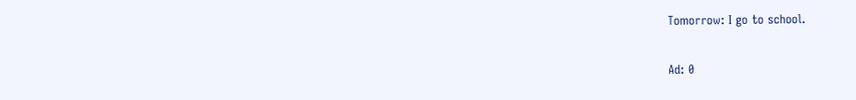Tomorrow: I go to school.

Ad: 0